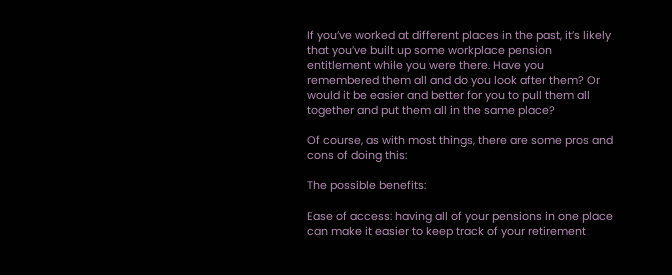If you’ve worked at different places in the past, it’s likely that you’ve built up some workplace pension entitlement while you were there. Have you remembered them all and do you look after them? Or would it be easier and better for you to pull them all together and put them all in the same place?

Of course, as with most things, there are some pros and cons of doing this:

The possible benefits:

Ease of access: having all of your pensions in one place can make it easier to keep track of your retirement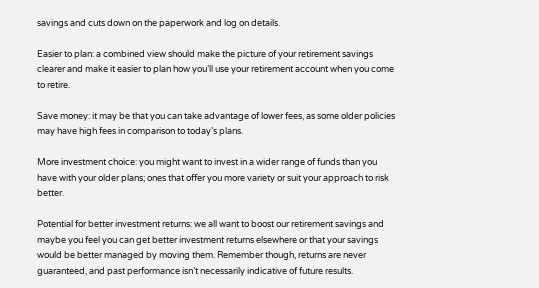savings and cuts down on the paperwork and log on details.

Easier to plan: a combined view should make the picture of your retirement savings clearer and make it easier to plan how you’ll use your retirement account when you come to retire.

Save money: it may be that you can take advantage of lower fees, as some older policies may have high fees in comparison to today’s plans.

More investment choice: you might want to invest in a wider range of funds than you have with your older plans; ones that offer you more variety or suit your approach to risk better.

Potential for better investment returns: we all want to boost our retirement savings and maybe you feel you can get better investment returns elsewhere or that your savings would be better managed by moving them. Remember though, returns are never guaranteed, and past performance isn’t necessarily indicative of future results.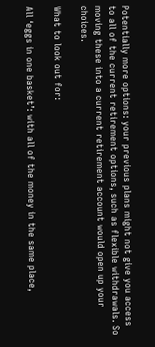Potentially more options: your previous plans might not give you access to all of the current retirement options, such as flexible withdrawals. So moving these into a current retirement account would open up your choices.

What to look out for:

All ‘eggs in one basket’: with all of the money in the same place,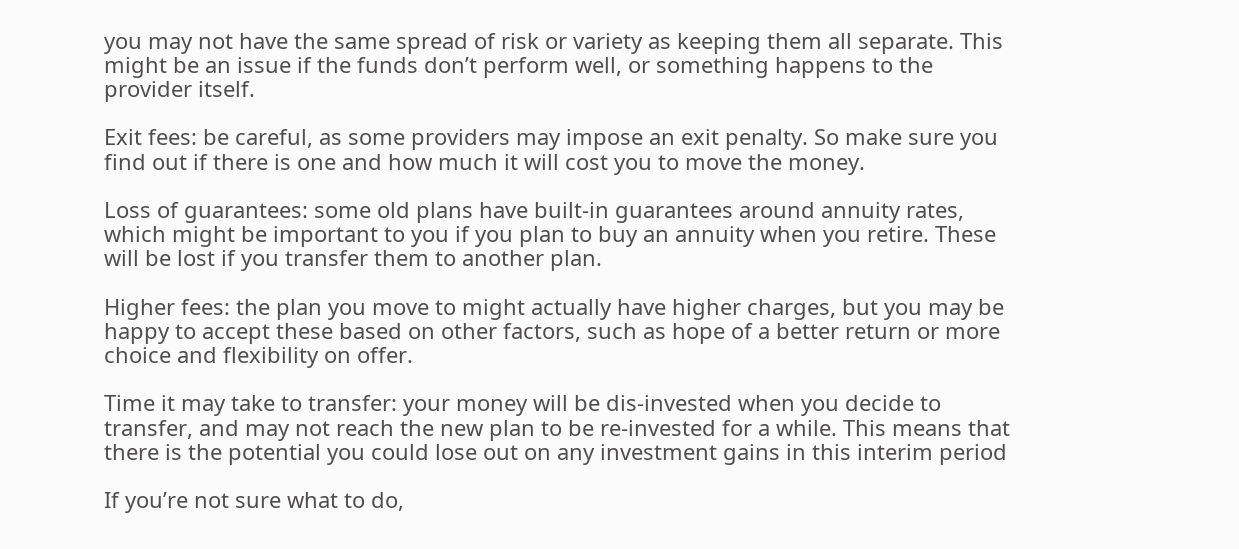you may not have the same spread of risk or variety as keeping them all separate. This might be an issue if the funds don’t perform well, or something happens to the provider itself.

Exit fees: be careful, as some providers may impose an exit penalty. So make sure you find out if there is one and how much it will cost you to move the money.

Loss of guarantees: some old plans have built-in guarantees around annuity rates, which might be important to you if you plan to buy an annuity when you retire. These will be lost if you transfer them to another plan.

Higher fees: the plan you move to might actually have higher charges, but you may be happy to accept these based on other factors, such as hope of a better return or more choice and flexibility on offer.

Time it may take to transfer: your money will be dis-invested when you decide to transfer, and may not reach the new plan to be re-invested for a while. This means that there is the potential you could lose out on any investment gains in this interim period

If you’re not sure what to do,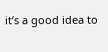it’s a good idea to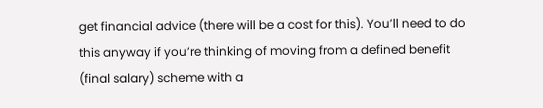get financial advice (there will be a cost for this). You’ll need to do this anyway if you’re thinking of moving from a defined benefit (final salary) scheme with a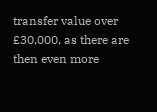transfer value over £30,000, as there are then even more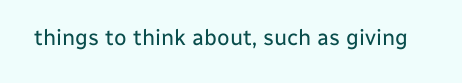things to think about, such as giving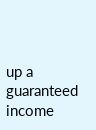up a guaranteed income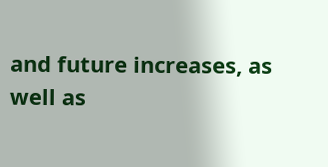and future increases, as well as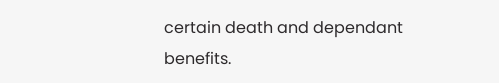certain death and dependant benefits.